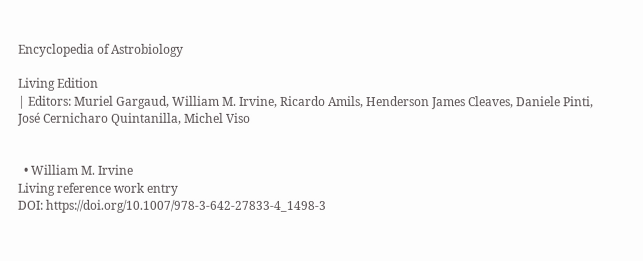Encyclopedia of Astrobiology

Living Edition
| Editors: Muriel Gargaud, William M. Irvine, Ricardo Amils, Henderson James Cleaves, Daniele Pinti, José Cernicharo Quintanilla, Michel Viso


  • William M. Irvine
Living reference work entry
DOI: https://doi.org/10.1007/978-3-642-27833-4_1498-3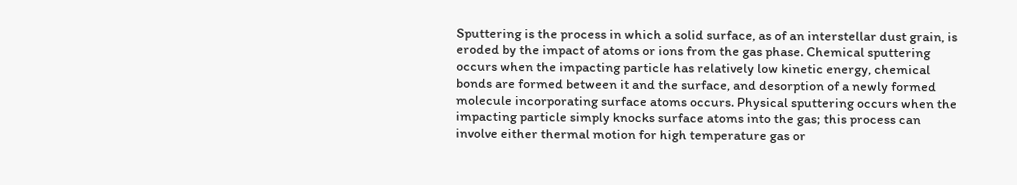Sputtering is the process in which a solid surface, as of an interstellar dust grain, is eroded by the impact of atoms or ions from the gas phase. Chemical sputtering occurs when the impacting particle has relatively low kinetic energy, chemical bonds are formed between it and the surface, and desorption of a newly formed molecule incorporating surface atoms occurs. Physical sputtering occurs when the impacting particle simply knocks surface atoms into the gas; this process can involve either thermal motion for high temperature gas or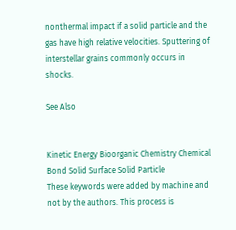nonthermal impact if a solid particle and the gas have high relative velocities. Sputtering of interstellar grains commonly occurs in shocks.

See Also


Kinetic Energy Bioorganic Chemistry Chemical Bond Solid Surface Solid Particle
These keywords were added by machine and not by the authors. This process is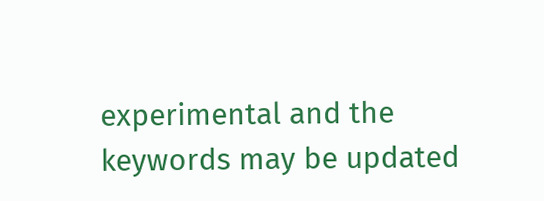experimental and the keywords may be updated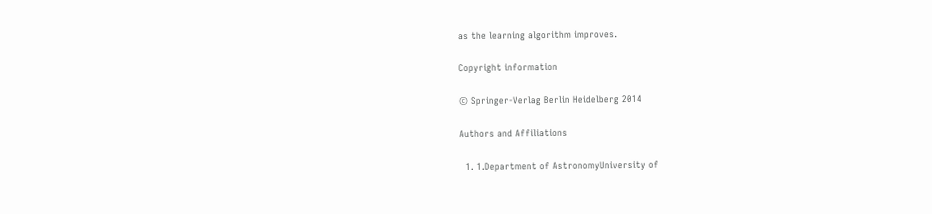as the learning algorithm improves.

Copyright information

© Springer-Verlag Berlin Heidelberg 2014

Authors and Affiliations

  1. 1.Department of AstronomyUniversity of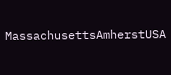MassachusettsAmherstUSA